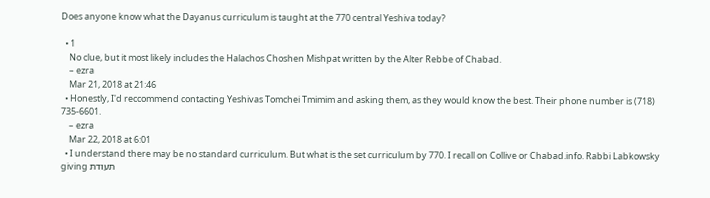Does anyone know what the Dayanus curriculum is taught at the 770 central Yeshiva today?

  • 1
    No clue, but it most likely includes the Halachos Choshen Mishpat written by the Alter Rebbe of Chabad.
    – ezra
    Mar 21, 2018 at 21:46
  • Honestly, I'd reccommend contacting Yeshivas Tomchei Tmimim and asking them, as they would know the best. Their phone number is (718) 735-6601.
    – ezra
    Mar 22, 2018 at 6:01
  • I understand there may be no standard curriculum. But what is the set curriculum by 770. I recall on Collive or Chabad.info. Rabbi Labkowsky giving תעודת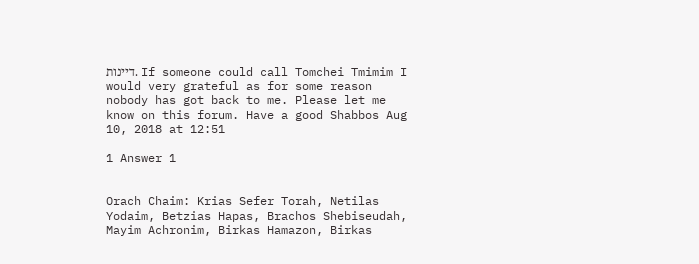דיינות. If someone could call Tomchei Tmimim I would very grateful as for some reason nobody has got back to me. Please let me know on this forum. Have a good Shabbos Aug 10, 2018 at 12:51

1 Answer 1


Orach Chaim: Krias Sefer Torah, Netilas Yodaim, Betzias Hapas, Brachos Shebiseudah, Mayim Achronim, Birkas Hamazon, Birkas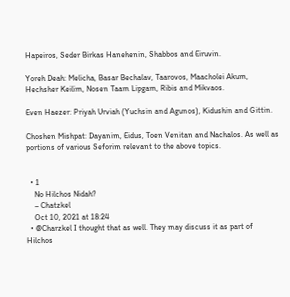Hapeiros, Seder Birkas Hanehenin, Shabbos and Eiruvin.

Yoreh Deah: Melicha, Basar Bechalav, Taarovos, Maacholei Akum, Hechsher Keilim, Nosen Taam Lipgam, Ribis and Mikvaos.

Even Haezer: Priyah Urviah (Yuchsin and Agunos), Kidushin and Gittin.

Choshen Mishpat: Dayanim, Eidus, Toen Venitan and Nachalos. As well as portions of various Seforim relevant to the above topics.


  • 1
    No Hilchos Nidah?
    – Chatzkel
    Oct 10, 2021 at 18:24
  • @Charzkel I thought that as well. They may discuss it as part of Hilchos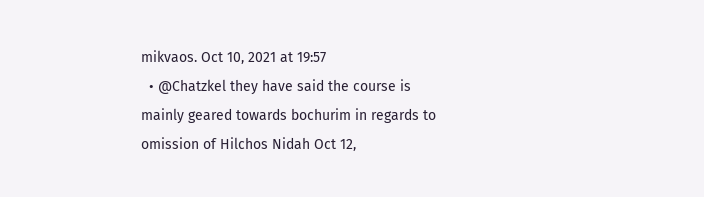mikvaos. Oct 10, 2021 at 19:57
  • @Chatzkel they have said the course is mainly geared towards bochurim in regards to omission of Hilchos Nidah Oct 12,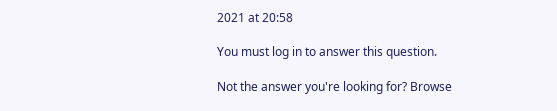2021 at 20:58

You must log in to answer this question.

Not the answer you're looking for? Browse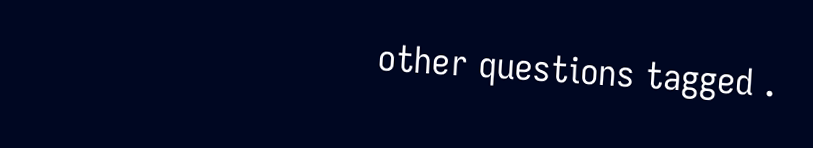other questions tagged .